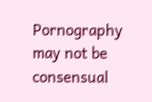Pornography may not be consensual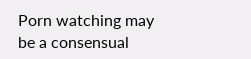Porn watching may be a consensual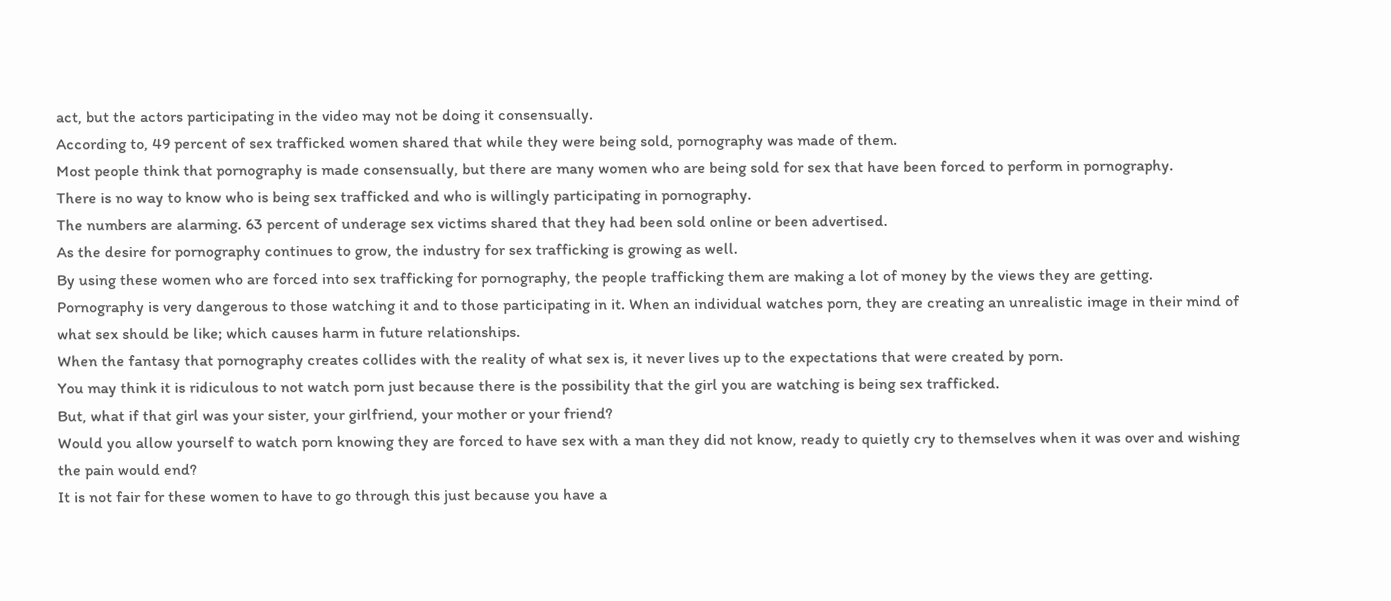act, but the actors participating in the video may not be doing it consensually.
According to, 49 percent of sex trafficked women shared that while they were being sold, pornography was made of them.
Most people think that pornography is made consensually, but there are many women who are being sold for sex that have been forced to perform in pornography.
There is no way to know who is being sex trafficked and who is willingly participating in pornography.
The numbers are alarming. 63 percent of underage sex victims shared that they had been sold online or been advertised.
As the desire for pornography continues to grow, the industry for sex trafficking is growing as well.
By using these women who are forced into sex trafficking for pornography, the people trafficking them are making a lot of money by the views they are getting.
Pornography is very dangerous to those watching it and to those participating in it. When an individual watches porn, they are creating an unrealistic image in their mind of what sex should be like; which causes harm in future relationships.
When the fantasy that pornography creates collides with the reality of what sex is, it never lives up to the expectations that were created by porn.
You may think it is ridiculous to not watch porn just because there is the possibility that the girl you are watching is being sex trafficked.
But, what if that girl was your sister, your girlfriend, your mother or your friend?
Would you allow yourself to watch porn knowing they are forced to have sex with a man they did not know, ready to quietly cry to themselves when it was over and wishing the pain would end?
It is not fair for these women to have to go through this just because you have a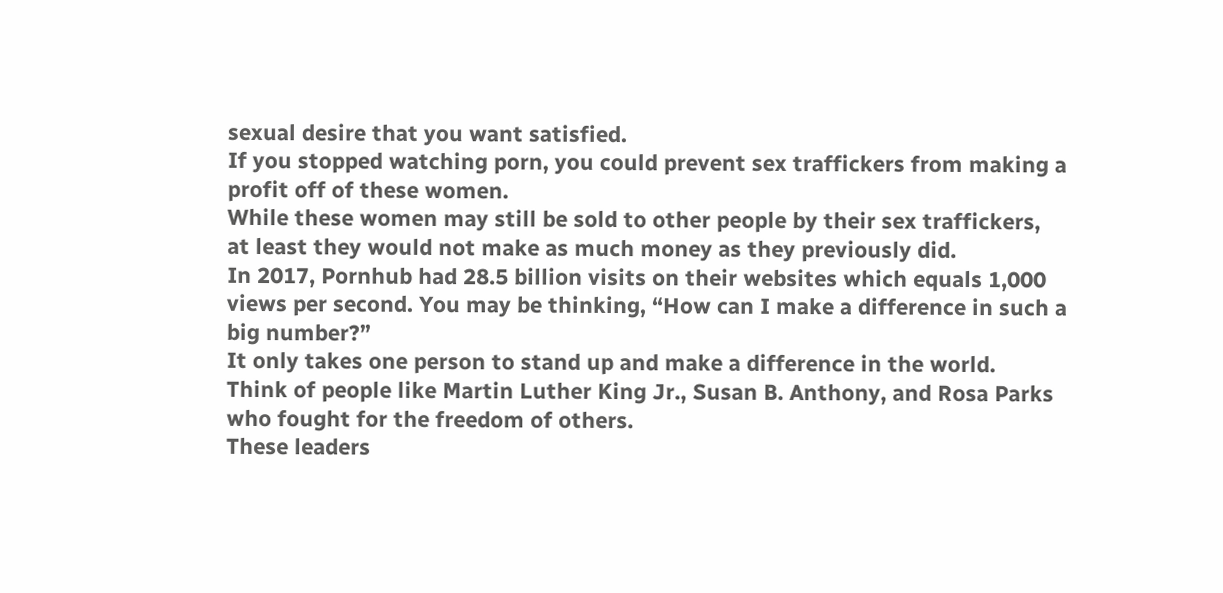sexual desire that you want satisfied.
If you stopped watching porn, you could prevent sex traffickers from making a profit off of these women.
While these women may still be sold to other people by their sex traffickers, at least they would not make as much money as they previously did.
In 2017, Pornhub had 28.5 billion visits on their websites which equals 1,000 views per second. You may be thinking, “How can I make a difference in such a big number?”
It only takes one person to stand up and make a difference in the world.
Think of people like Martin Luther King Jr., Susan B. Anthony, and Rosa Parks who fought for the freedom of others.
These leaders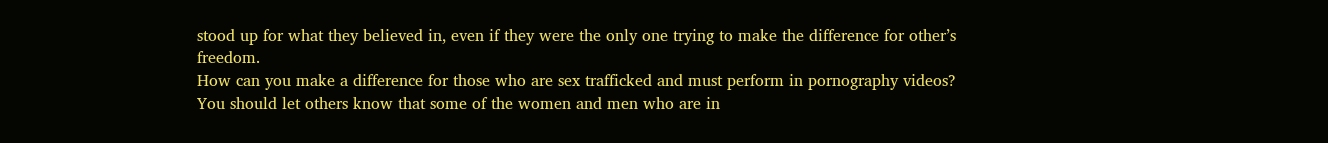stood up for what they believed in, even if they were the only one trying to make the difference for other’s freedom.
How can you make a difference for those who are sex trafficked and must perform in pornography videos?
You should let others know that some of the women and men who are in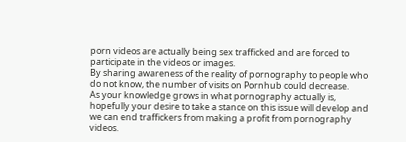porn videos are actually being sex trafficked and are forced to participate in the videos or images.
By sharing awareness of the reality of pornography to people who do not know, the number of visits on Pornhub could decrease.
As your knowledge grows in what pornography actually is, hopefully your desire to take a stance on this issue will develop and we can end traffickers from making a profit from pornography videos.